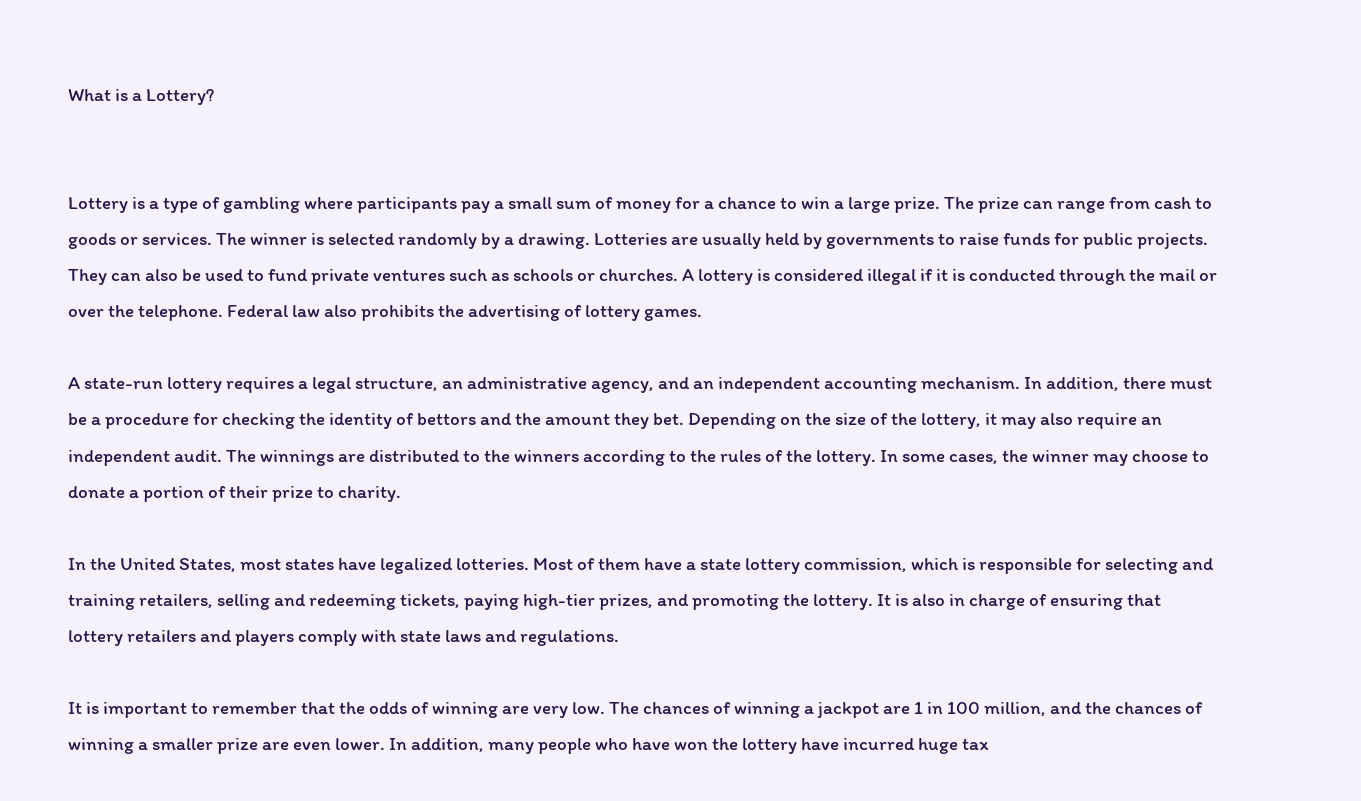What is a Lottery?


Lottery is a type of gambling where participants pay a small sum of money for a chance to win a large prize. The prize can range from cash to goods or services. The winner is selected randomly by a drawing. Lotteries are usually held by governments to raise funds for public projects. They can also be used to fund private ventures such as schools or churches. A lottery is considered illegal if it is conducted through the mail or over the telephone. Federal law also prohibits the advertising of lottery games.

A state-run lottery requires a legal structure, an administrative agency, and an independent accounting mechanism. In addition, there must be a procedure for checking the identity of bettors and the amount they bet. Depending on the size of the lottery, it may also require an independent audit. The winnings are distributed to the winners according to the rules of the lottery. In some cases, the winner may choose to donate a portion of their prize to charity.

In the United States, most states have legalized lotteries. Most of them have a state lottery commission, which is responsible for selecting and training retailers, selling and redeeming tickets, paying high-tier prizes, and promoting the lottery. It is also in charge of ensuring that lottery retailers and players comply with state laws and regulations.

It is important to remember that the odds of winning are very low. The chances of winning a jackpot are 1 in 100 million, and the chances of winning a smaller prize are even lower. In addition, many people who have won the lottery have incurred huge tax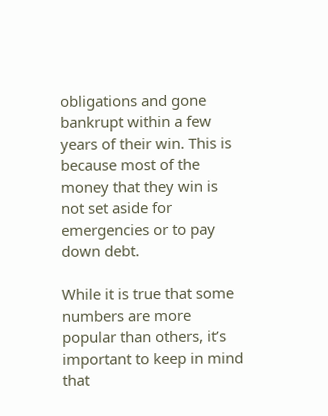obligations and gone bankrupt within a few years of their win. This is because most of the money that they win is not set aside for emergencies or to pay down debt.

While it is true that some numbers are more popular than others, it’s important to keep in mind that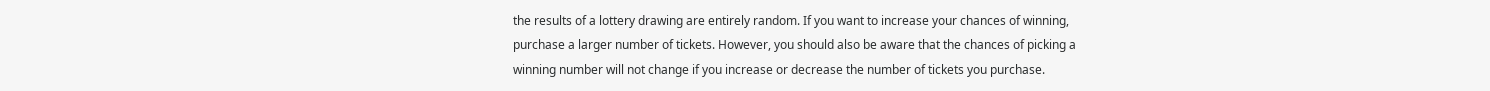the results of a lottery drawing are entirely random. If you want to increase your chances of winning, purchase a larger number of tickets. However, you should also be aware that the chances of picking a winning number will not change if you increase or decrease the number of tickets you purchase.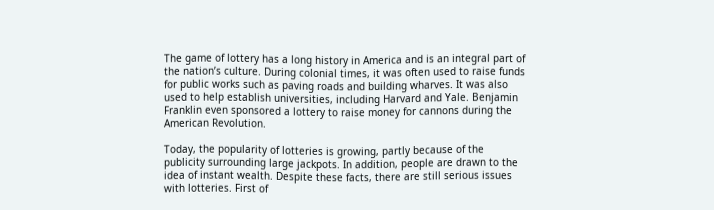The game of lottery has a long history in America and is an integral part of the nation’s culture. During colonial times, it was often used to raise funds for public works such as paving roads and building wharves. It was also used to help establish universities, including Harvard and Yale. Benjamin Franklin even sponsored a lottery to raise money for cannons during the American Revolution.

Today, the popularity of lotteries is growing, partly because of the publicity surrounding large jackpots. In addition, people are drawn to the idea of instant wealth. Despite these facts, there are still serious issues with lotteries. First of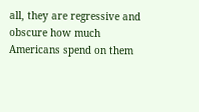all, they are regressive and obscure how much Americans spend on them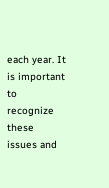each year. It is important to recognize these issues and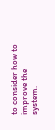to consider how to improve the system.